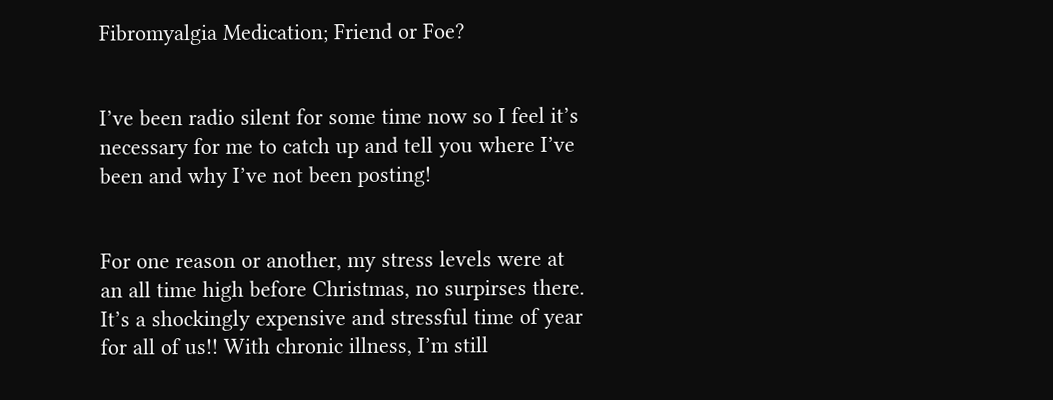Fibromyalgia Medication; Friend or Foe?


I’ve been radio silent for some time now so I feel it’s necessary for me to catch up and tell you where I’ve been and why I’ve not been posting!


For one reason or another, my stress levels were at an all time high before Christmas, no surpirses there. It’s a shockingly expensive and stressful time of year for all of us!! With chronic illness, I’m still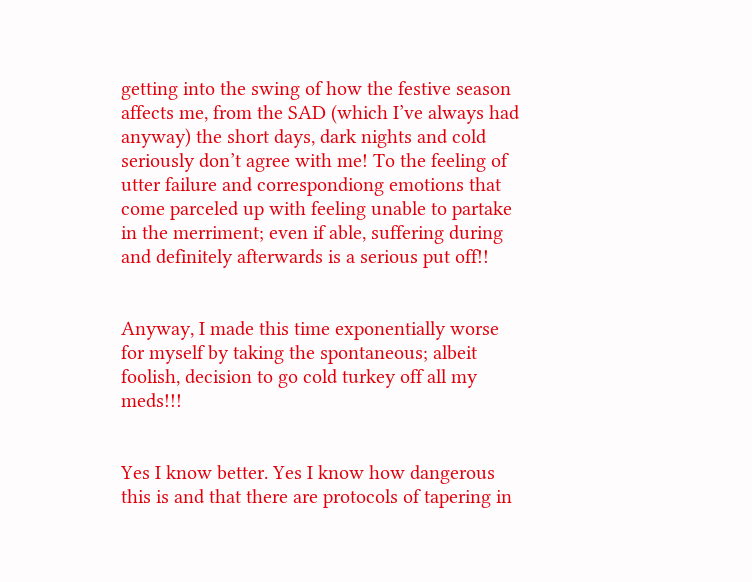getting into the swing of how the festive season affects me, from the SAD (which I’ve always had anyway) the short days, dark nights and cold seriously don’t agree with me! To the feeling of utter failure and correspondiong emotions that come parceled up with feeling unable to partake in the merriment; even if able, suffering during and definitely afterwards is a serious put off!!


Anyway, I made this time exponentially worse for myself by taking the spontaneous; albeit foolish, decision to go cold turkey off all my meds!!!


Yes I know better. Yes I know how dangerous this is and that there are protocols of tapering in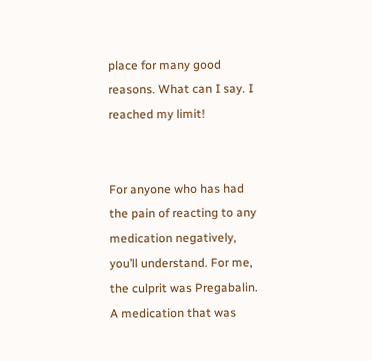place for many good reasons. What can I say. I reached my limit!


For anyone who has had the pain of reacting to any medication negatively, you’ll understand. For me, the culprit was Pregabalin. A medication that was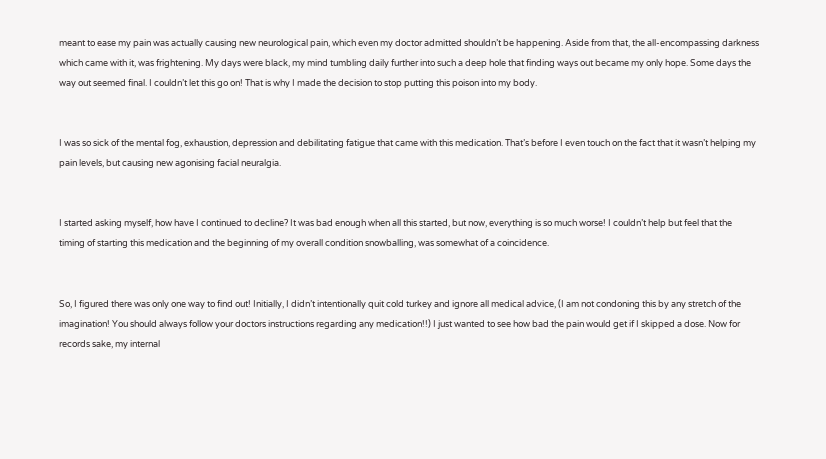meant to ease my pain was actually causing new neurological pain, which even my doctor admitted shouldn’t be happening. Aside from that, the all-encompassing darkness which came with it, was frightening. My days were black, my mind tumbling daily further into such a deep hole that finding ways out became my only hope. Some days the way out seemed final. I couldn’t let this go on! That is why I made the decision to stop putting this poison into my body.


I was so sick of the mental fog, exhaustion, depression and debilitating fatigue that came with this medication. That’s before I even touch on the fact that it wasn’t helping my pain levels, but causing new agonising facial neuralgia.


I started asking myself, how have I continued to decline? It was bad enough when all this started, but now, everything is so much worse! I couldn’t help but feel that the timing of starting this medication and the beginning of my overall condition snowballing, was somewhat of a coincidence.


So, I figured there was only one way to find out! Initially, I didn’t intentionally quit cold turkey and ignore all medical advice, (I am not condoning this by any stretch of the imagination! You should always follow your doctors instructions regarding any medication!!) I just wanted to see how bad the pain would get if I skipped a dose. Now for records sake, my internal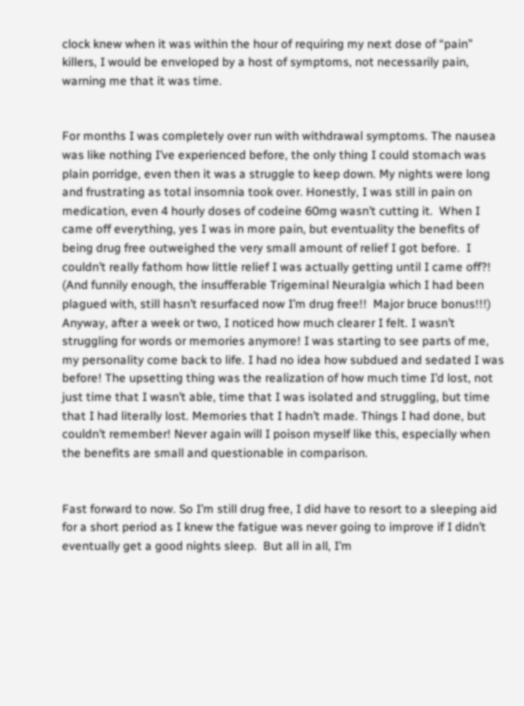clock knew when it was within the hour of requiring my next dose of “pain” killers, I would be enveloped by a host of symptoms, not necessarily pain, warning me that it was time.


For months I was completely over run with withdrawal symptoms. The nausea was like nothing I’ve experienced before, the only thing I could stomach was plain porridge, even then it was a struggle to keep down. My nights were long and frustrating as total insomnia took over. Honestly, I was still in pain on medication, even 4 hourly doses of codeine 60mg wasn’t cutting it.  When I came off everything, yes I was in more pain, but eventuality the benefits of being drug free outweighed the very small amount of relief I got before.  I couldn’t really fathom how little relief I was actually getting until I came off?!  (And funnily enough, the insufferable Trigeminal Neuralgia which I had been plagued with, still hasn’t resurfaced now I’m drug free!!  Major bruce bonus!!!)  Anyway, after a week or two, I noticed how much clearer I felt. I wasn’t struggling for words or memories anymore! I was starting to see parts of me, my personality come back to life. I had no idea how subdued and sedated I was before! The upsetting thing was the realization of how much time I’d lost, not just time that I wasn’t able, time that I was isolated and struggling, but time that I had literally lost. Memories that I hadn’t made. Things I had done, but couldn’t remember! Never again will I poison myself like this, especially when the benefits are small and questionable in comparison.


Fast forward to now. So I’m still drug free, I did have to resort to a sleeping aid for a short period as I knew the fatigue was never going to improve if I didn’t eventually get a good nights sleep.  But all in all, I’m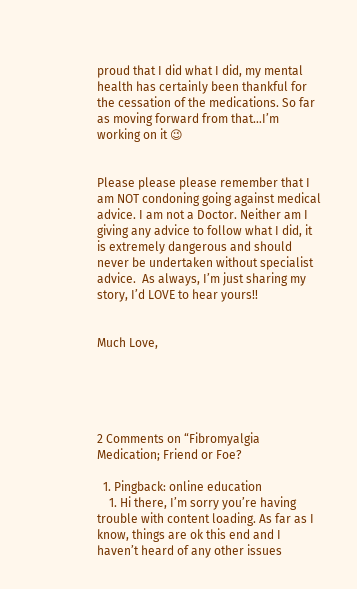proud that I did what I did, my mental health has certainly been thankful for the cessation of the medications. So far as moving forward from that…I’m working on it 😉


Please please please remember that I am NOT condoning going against medical advice. I am not a Doctor. Neither am I giving any advice to follow what I did, it is extremely dangerous and should never be undertaken without specialist advice.  As always, I’m just sharing my story, I’d LOVE to hear yours!!


Much Love,





2 Comments on “Fibromyalgia Medication; Friend or Foe?

  1. Pingback: online education
    1. Hi there, I’m sorry you’re having trouble with content loading. As far as I know, things are ok this end and I haven’t heard of any other issues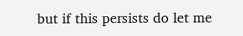but if this persists do let me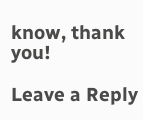know, thank you!

Leave a Reply